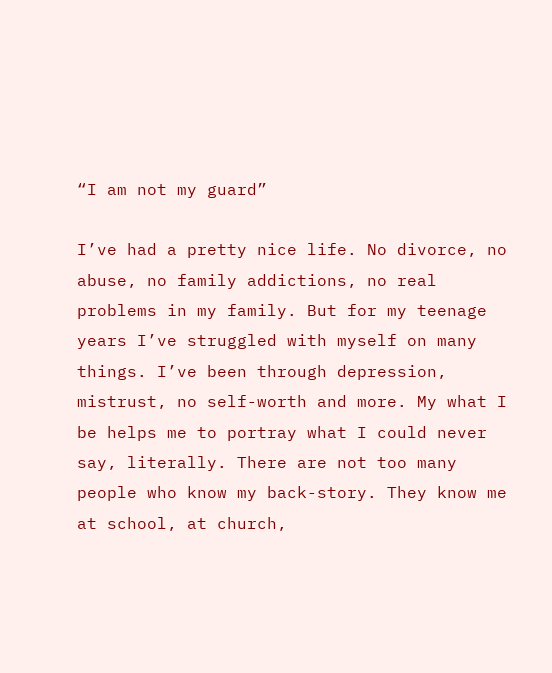“I am not my guard”

I’ve had a pretty nice life. No divorce, no abuse, no family addictions, no real problems in my family. But for my teenage years I’ve struggled with myself on many things. I’ve been through depression, mistrust, no self-worth and more. My what I be helps me to portray what I could never say, literally. There are not too many people who know my back-story. They know me at school, at church,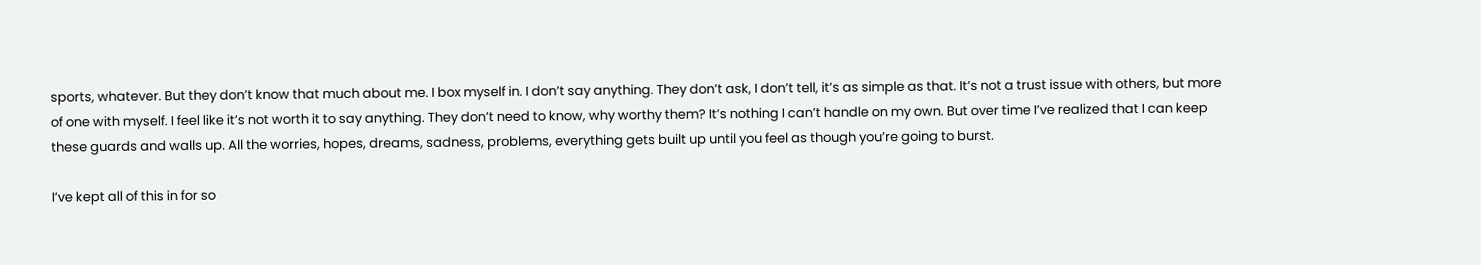sports, whatever. But they don’t know that much about me. I box myself in. I don’t say anything. They don’t ask, I don’t tell, it’s as simple as that. It’s not a trust issue with others, but more of one with myself. I feel like it’s not worth it to say anything. They don’t need to know, why worthy them? It’s nothing I can’t handle on my own. But over time I’ve realized that I can keep these guards and walls up. All the worries, hopes, dreams, sadness, problems, everything gets built up until you feel as though you’re going to burst.

I’ve kept all of this in for so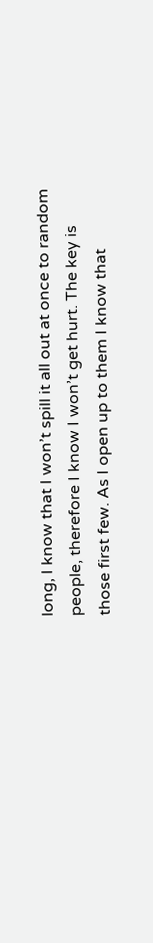long, I know that I won’t spill it all out at once to random people, therefore I know I won’t get hurt. The key is those first few. As I open up to them I know that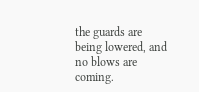the guards are being lowered, and no blows are coming.